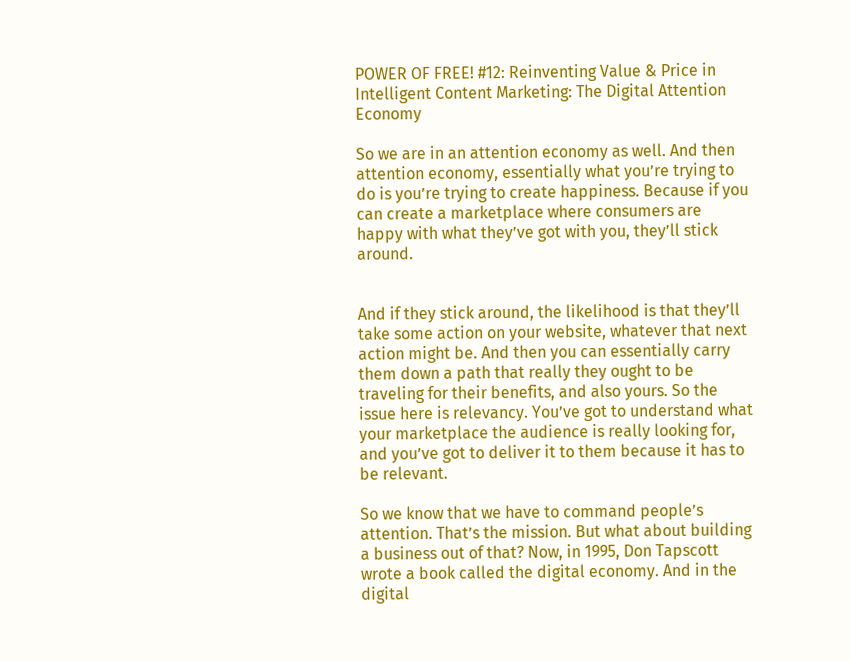POWER OF FREE! #12: Reinventing Value & Price in Intelligent Content Marketing: The Digital Attention Economy

So we are in an attention economy as well. And then attention economy, essentially what you’re trying to do is you’re trying to create happiness. Because if you can create a marketplace where consumers are happy with what they’ve got with you, they’ll stick around.


And if they stick around, the likelihood is that they’ll take some action on your website, whatever that next action might be. And then you can essentially carry them down a path that really they ought to be traveling for their benefits, and also yours. So the issue here is relevancy. You’ve got to understand what your marketplace the audience is really looking for, and you’ve got to deliver it to them because it has to be relevant.

So we know that we have to command people’s attention. That’s the mission. But what about building a business out of that? Now, in 1995, Don Tapscott wrote a book called the digital economy. And in the digital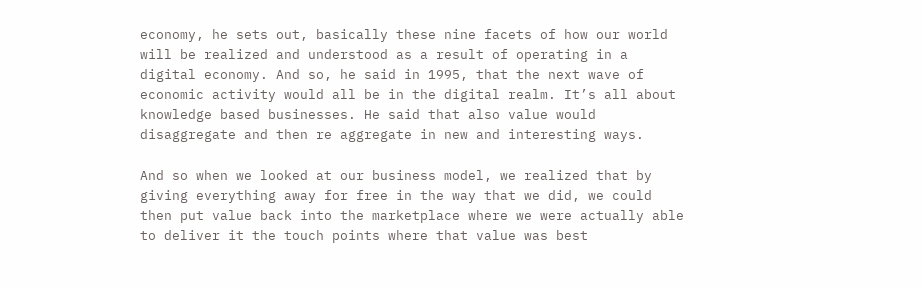economy, he sets out, basically these nine facets of how our world will be realized and understood as a result of operating in a digital economy. And so, he said in 1995, that the next wave of economic activity would all be in the digital realm. It’s all about knowledge based businesses. He said that also value would disaggregate and then re aggregate in new and interesting ways.

And so when we looked at our business model, we realized that by giving everything away for free in the way that we did, we could then put value back into the marketplace where we were actually able to deliver it the touch points where that value was best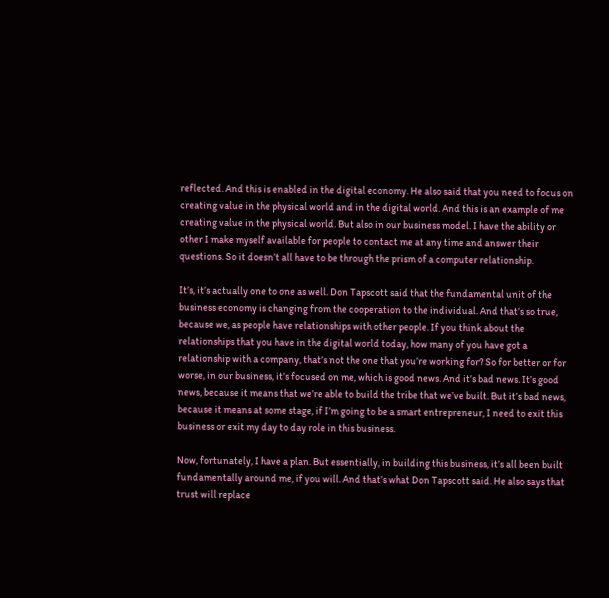reflected. And this is enabled in the digital economy. He also said that you need to focus on creating value in the physical world and in the digital world. And this is an example of me creating value in the physical world. But also in our business model. I have the ability or other I make myself available for people to contact me at any time and answer their questions. So it doesn’t all have to be through the prism of a computer relationship.

It’s, it’s actually one to one as well. Don Tapscott said that the fundamental unit of the business economy is changing from the cooperation to the individual. And that’s so true, because we, as people have relationships with other people. If you think about the relationships that you have in the digital world today, how many of you have got a relationship with a company, that’s not the one that you’re working for? So for better or for worse, in our business, it’s focused on me, which is good news. And it’s bad news. It’s good news, because it means that we’re able to build the tribe that we’ve built. But it’s bad news, because it means at some stage, if I’m going to be a smart entrepreneur, I need to exit this business or exit my day to day role in this business.

Now, fortunately, I have a plan. But essentially, in building this business, it’s all been built fundamentally around me, if you will. And that’s what Don Tapscott said. He also says that trust will replace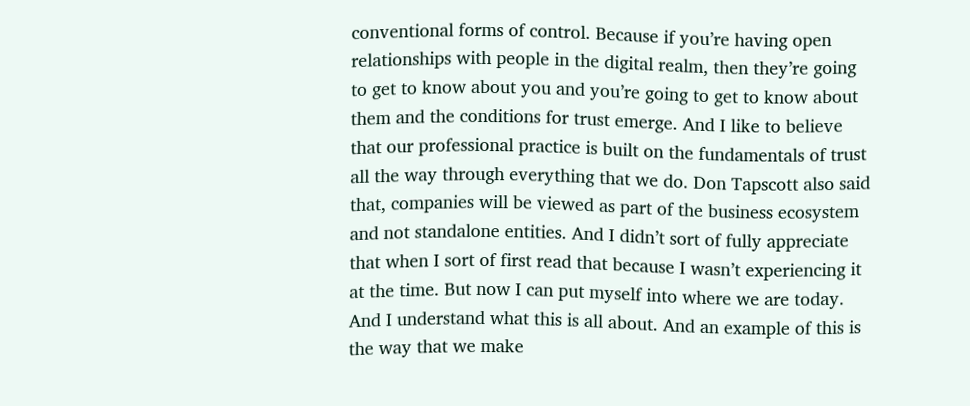conventional forms of control. Because if you’re having open relationships with people in the digital realm, then they’re going to get to know about you and you’re going to get to know about them and the conditions for trust emerge. And I like to believe that our professional practice is built on the fundamentals of trust all the way through everything that we do. Don Tapscott also said that, companies will be viewed as part of the business ecosystem and not standalone entities. And I didn’t sort of fully appreciate that when I sort of first read that because I wasn’t experiencing it at the time. But now I can put myself into where we are today. And I understand what this is all about. And an example of this is the way that we make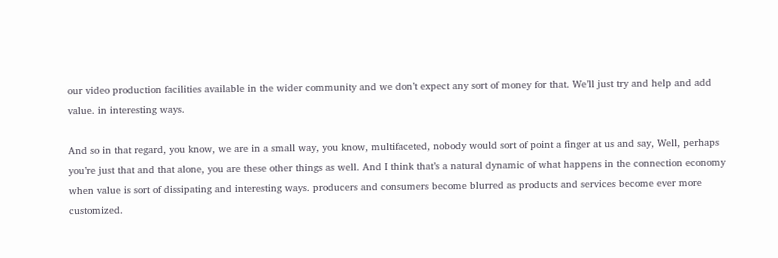our video production facilities available in the wider community and we don’t expect any sort of money for that. We’ll just try and help and add value. in interesting ways.

And so in that regard, you know, we are in a small way, you know, multifaceted, nobody would sort of point a finger at us and say, Well, perhaps you’re just that and that alone, you are these other things as well. And I think that’s a natural dynamic of what happens in the connection economy when value is sort of dissipating and interesting ways. producers and consumers become blurred as products and services become ever more customized.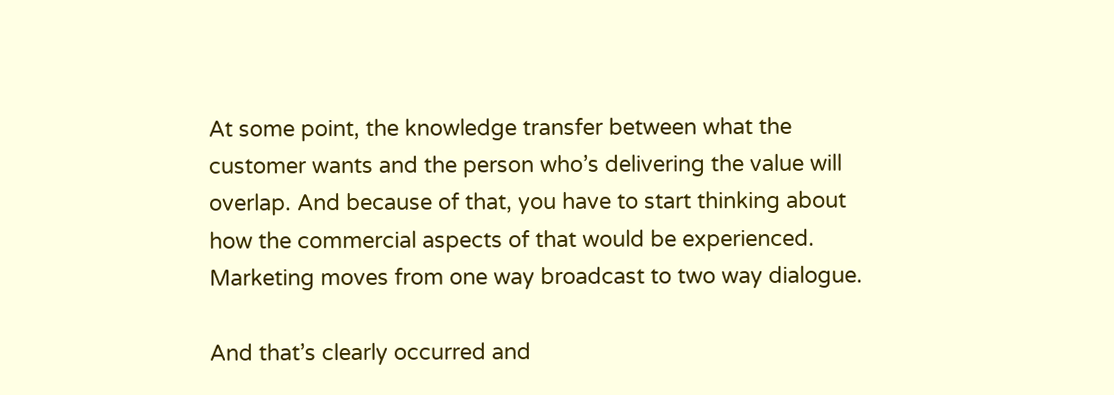At some point, the knowledge transfer between what the customer wants and the person who’s delivering the value will overlap. And because of that, you have to start thinking about how the commercial aspects of that would be experienced. Marketing moves from one way broadcast to two way dialogue.

And that’s clearly occurred and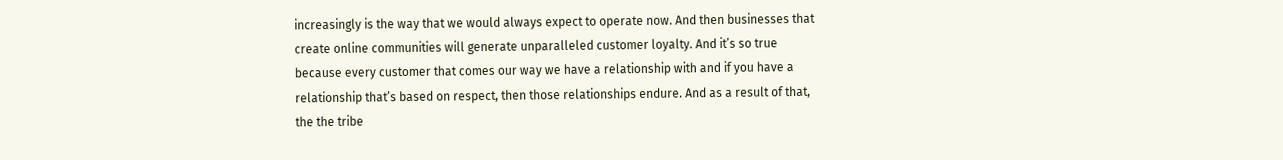increasingly is the way that we would always expect to operate now. And then businesses that create online communities will generate unparalleled customer loyalty. And it’s so true because every customer that comes our way we have a relationship with and if you have a relationship that’s based on respect, then those relationships endure. And as a result of that, the the tribe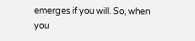emerges if you will. So, when you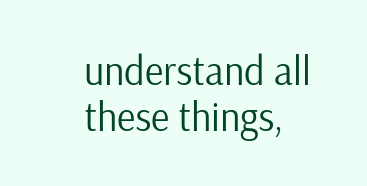understand all these things,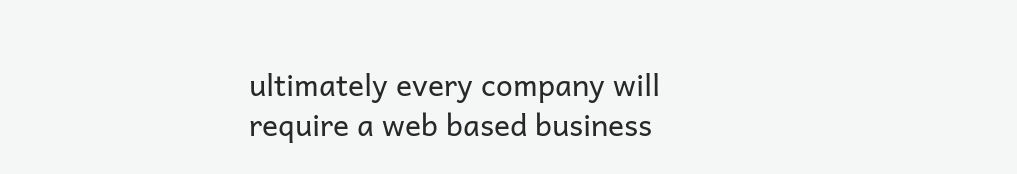ultimately every company will require a web based business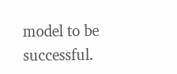model to be successful.